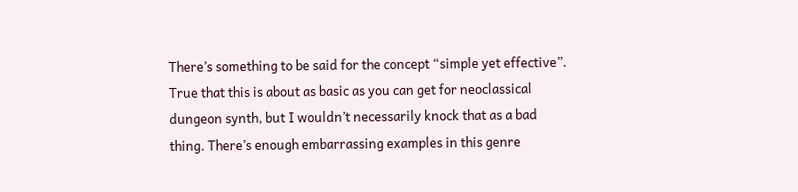There’s something to be said for the concept “simple yet effective”. True that this is about as basic as you can get for neoclassical dungeon synth, but I wouldn’t necessarily knock that as a bad thing. There’s enough embarrassing examples in this genre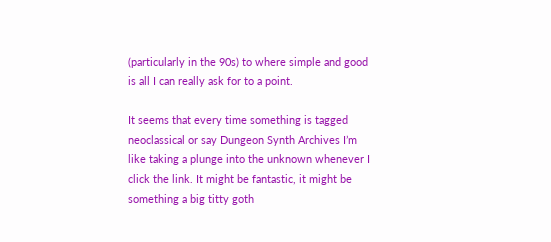(particularly in the 90s) to where simple and good is all I can really ask for to a point.

It seems that every time something is tagged neoclassical or say Dungeon Synth Archives I’m like taking a plunge into the unknown whenever I click the link. It might be fantastic, it might be something a big titty goth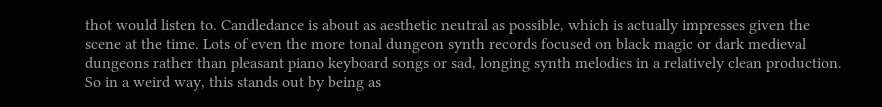thot would listen to. Candledance is about as aesthetic neutral as possible, which is actually impresses given the scene at the time. Lots of even the more tonal dungeon synth records focused on black magic or dark medieval dungeons rather than pleasant piano keyboard songs or sad, longing synth melodies in a relatively clean production. So in a weird way, this stands out by being as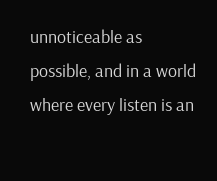unnoticeable as possible, and in a world where every listen is an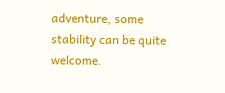adventure, some stability can be quite welcome.